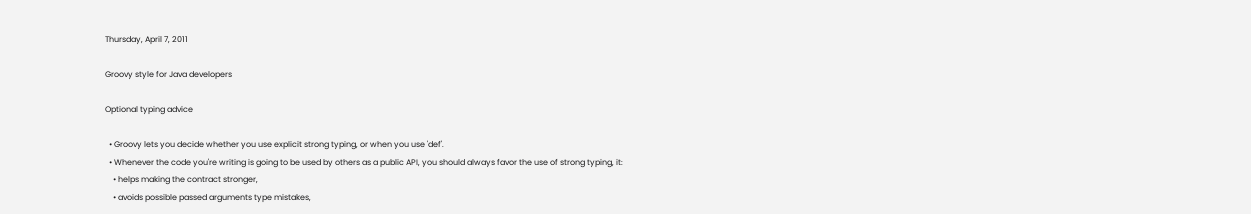Thursday, April 7, 2011

Groovy style for Java developers

Optional typing advice

  • Groovy lets you decide whether you use explicit strong typing, or when you use 'def'.
  • Whenever the code you're writing is going to be used by others as a public API, you should always favor the use of strong typing, it:
    • helps making the contract stronger,
    • avoids possible passed arguments type mistakes,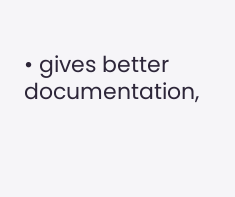• gives better documentation,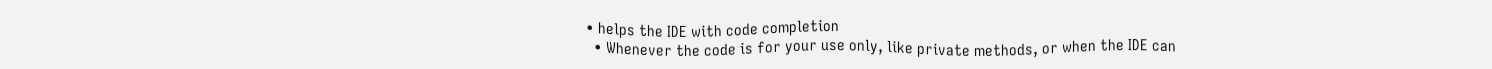• helps the IDE with code completion
  • Whenever the code is for your use only, like private methods, or when the IDE can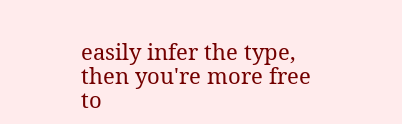easily infer the type, then you're more free to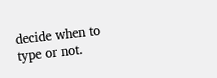decide when to type or not.